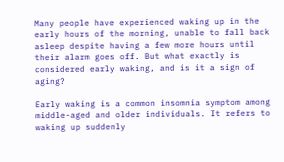Many people have experienced waking up in the early hours of the morning, unable to fall back asleep despite having a few more hours until their alarm goes off. But what exactly is considered early waking, and is it a sign of aging?

Early waking is a common insomnia symptom among middle-aged and older individuals. It refers to waking up suddenly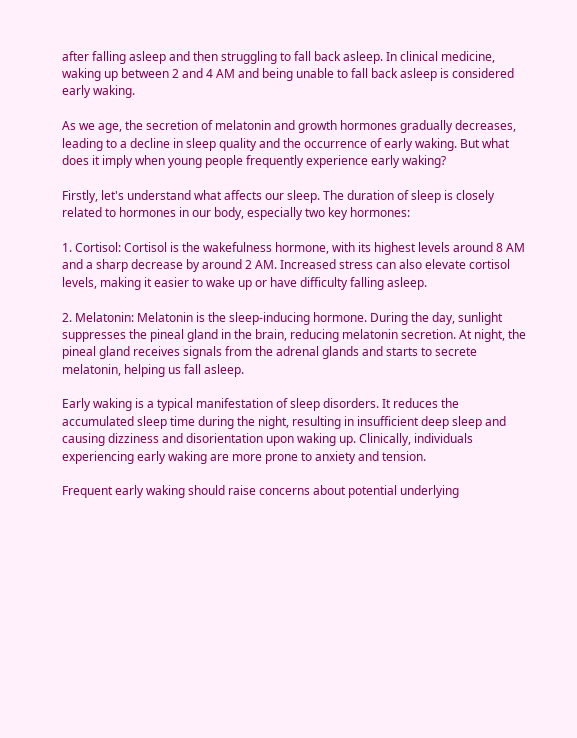after falling asleep and then struggling to fall back asleep. In clinical medicine, waking up between 2 and 4 AM and being unable to fall back asleep is considered early waking.

As we age, the secretion of melatonin and growth hormones gradually decreases, leading to a decline in sleep quality and the occurrence of early waking. But what does it imply when young people frequently experience early waking?

Firstly, let's understand what affects our sleep. The duration of sleep is closely related to hormones in our body, especially two key hormones:

1. Cortisol: Cortisol is the wakefulness hormone, with its highest levels around 8 AM and a sharp decrease by around 2 AM. Increased stress can also elevate cortisol levels, making it easier to wake up or have difficulty falling asleep.

2. Melatonin: Melatonin is the sleep-inducing hormone. During the day, sunlight suppresses the pineal gland in the brain, reducing melatonin secretion. At night, the pineal gland receives signals from the adrenal glands and starts to secrete melatonin, helping us fall asleep.

Early waking is a typical manifestation of sleep disorders. It reduces the accumulated sleep time during the night, resulting in insufficient deep sleep and causing dizziness and disorientation upon waking up. Clinically, individuals experiencing early waking are more prone to anxiety and tension.

Frequent early waking should raise concerns about potential underlying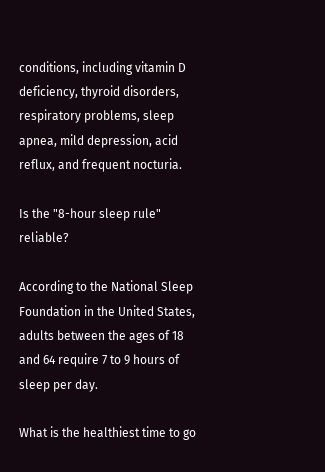conditions, including vitamin D deficiency, thyroid disorders, respiratory problems, sleep apnea, mild depression, acid reflux, and frequent nocturia.

Is the "8-hour sleep rule" reliable?

According to the National Sleep Foundation in the United States, adults between the ages of 18 and 64 require 7 to 9 hours of sleep per day.

What is the healthiest time to go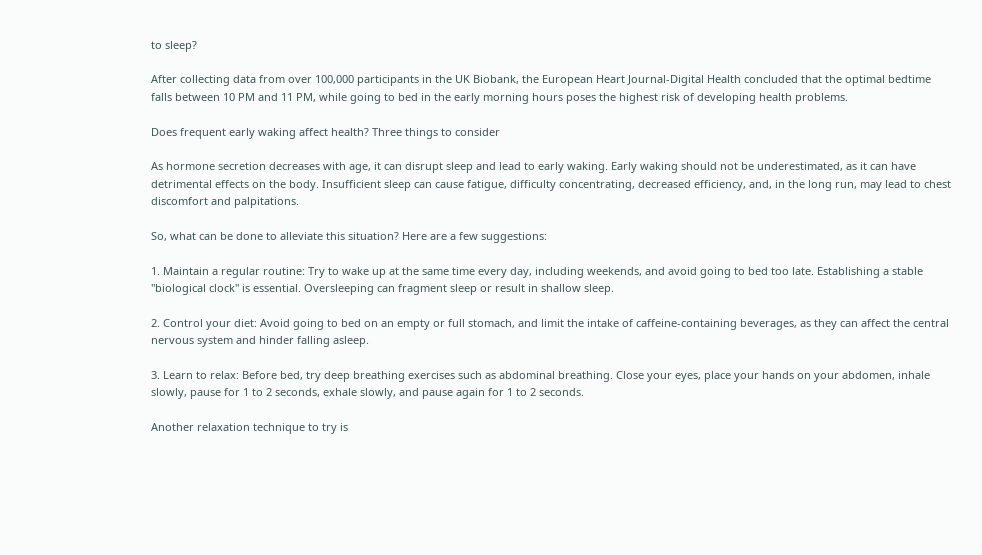to sleep?

After collecting data from over 100,000 participants in the UK Biobank, the European Heart Journal-Digital Health concluded that the optimal bedtime falls between 10 PM and 11 PM, while going to bed in the early morning hours poses the highest risk of developing health problems.

Does frequent early waking affect health? Three things to consider

As hormone secretion decreases with age, it can disrupt sleep and lead to early waking. Early waking should not be underestimated, as it can have detrimental effects on the body. Insufficient sleep can cause fatigue, difficulty concentrating, decreased efficiency, and, in the long run, may lead to chest discomfort and palpitations.

So, what can be done to alleviate this situation? Here are a few suggestions:

1. Maintain a regular routine: Try to wake up at the same time every day, including weekends, and avoid going to bed too late. Establishing a stable "biological clock" is essential. Oversleeping can fragment sleep or result in shallow sleep.

2. Control your diet: Avoid going to bed on an empty or full stomach, and limit the intake of caffeine-containing beverages, as they can affect the central nervous system and hinder falling asleep.

3. Learn to relax: Before bed, try deep breathing exercises such as abdominal breathing. Close your eyes, place your hands on your abdomen, inhale slowly, pause for 1 to 2 seconds, exhale slowly, and pause again for 1 to 2 seconds.

Another relaxation technique to try is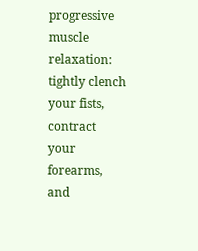progressive muscle relaxation: tightly clench your fists, contract your forearms, and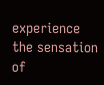experience the sensation of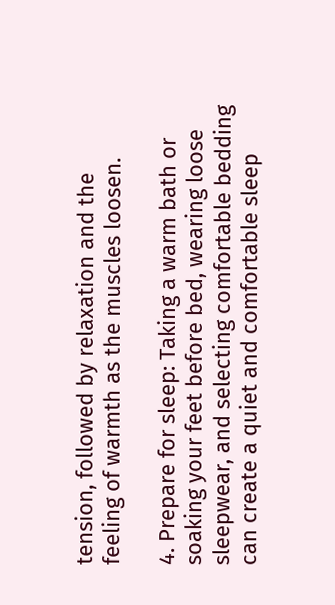tension, followed by relaxation and the feeling of warmth as the muscles loosen.

4. Prepare for sleep: Taking a warm bath or soaking your feet before bed, wearing loose sleepwear, and selecting comfortable bedding can create a quiet and comfortable sleep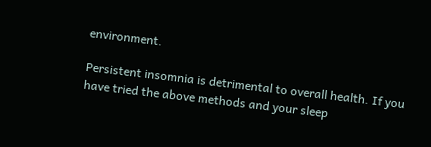environment.

Persistent insomnia is detrimental to overall health. If you have tried the above methods and your sleep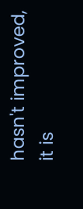hasn't improved, it is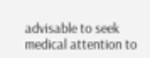advisable to seek medical attention to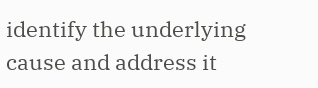identify the underlying cause and address it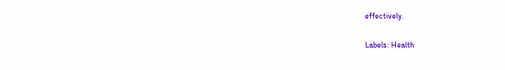effectively.

Labels: Health